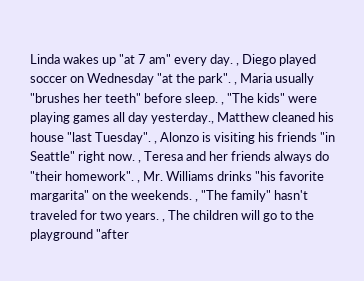Linda wakes up "at 7 am" every day. , Diego played soccer on Wednesday "at the park". , Maria usually "brushes her teeth" before sleep. , "The kids" were playing games all day yesterday., Matthew cleaned his house "last Tuesday". , Alonzo is visiting his friends "in Seattle" right now. , Teresa and her friends always do "their homework". , Mr. Williams drinks "his favorite margarita" on the weekends. , "The family" hasn't traveled for two years. , The children will go to the playground "after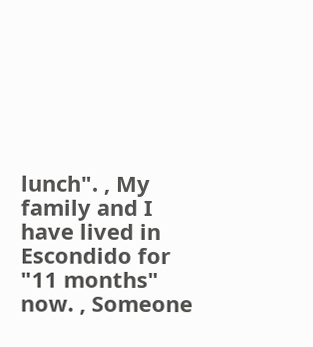lunch". , My family and I have lived in Escondido for "11 months" now. , Someone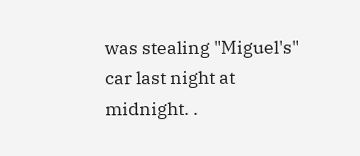was stealing "Miguel's" car last night at midnight. .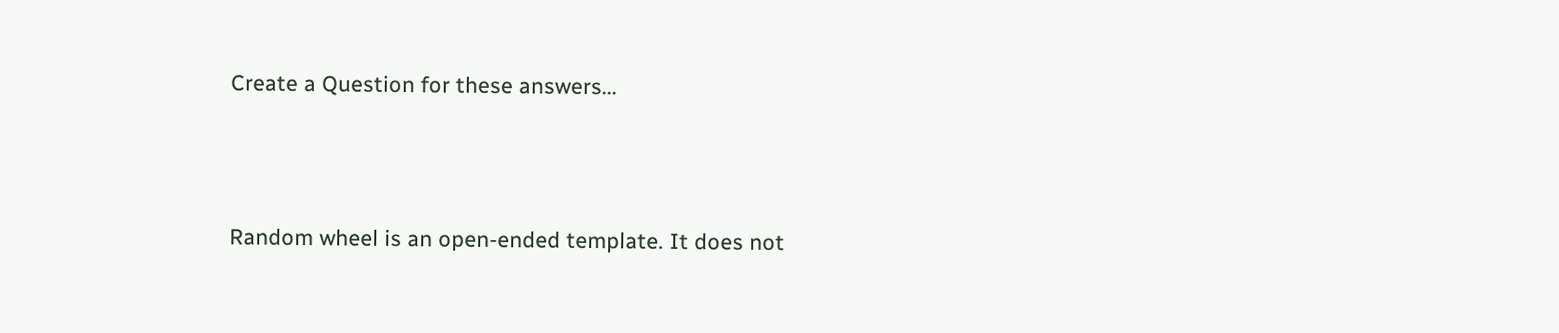Create a Question for these answers...




Random wheel is an open-ended template. It does not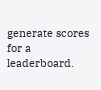generate scores for a leaderboard.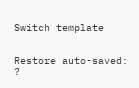Switch template


Restore auto-saved: ?